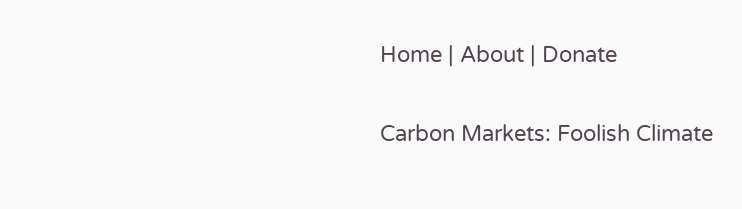Home | About | Donate

Carbon Markets: Foolish Climate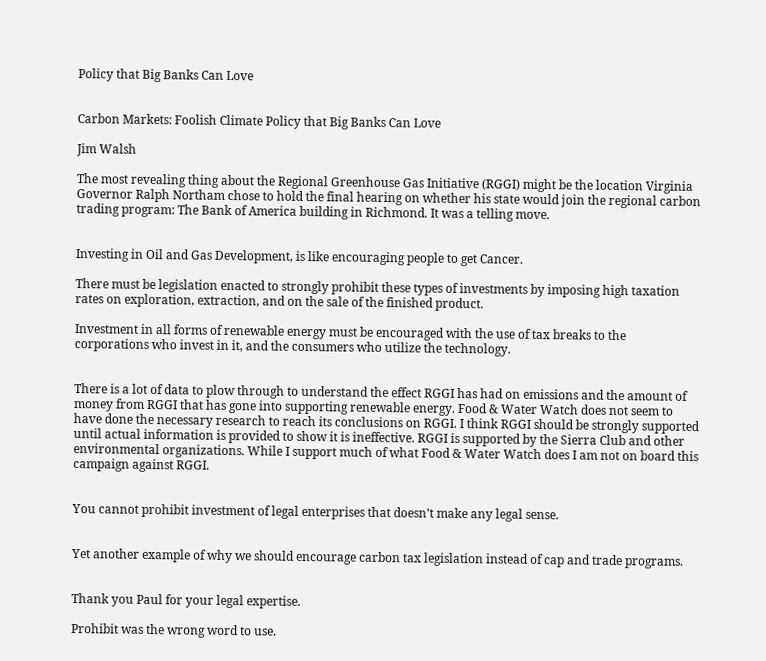Policy that Big Banks Can Love


Carbon Markets: Foolish Climate Policy that Big Banks Can Love

Jim Walsh

The most revealing thing about the Regional Greenhouse Gas Initiative (RGGI) might be the location Virginia Governor Ralph Northam chose to hold the final hearing on whether his state would join the regional carbon trading program: The Bank of America building in Richmond. It was a telling move.


Investing in Oil and Gas Development, is like encouraging people to get Cancer.

There must be legislation enacted to strongly prohibit these types of investments by imposing high taxation rates on exploration, extraction, and on the sale of the finished product.

Investment in all forms of renewable energy must be encouraged with the use of tax breaks to the corporations who invest in it, and the consumers who utilize the technology.


There is a lot of data to plow through to understand the effect RGGI has had on emissions and the amount of money from RGGI that has gone into supporting renewable energy. Food & Water Watch does not seem to have done the necessary research to reach its conclusions on RGGI. I think RGGI should be strongly supported until actual information is provided to show it is ineffective. RGGI is supported by the Sierra Club and other environmental organizations. While I support much of what Food & Water Watch does I am not on board this campaign against RGGI.


You cannot prohibit investment of legal enterprises that doesn’t make any legal sense.


Yet another example of why we should encourage carbon tax legislation instead of cap and trade programs.


Thank you Paul for your legal expertise.

Prohibit was the wrong word to use.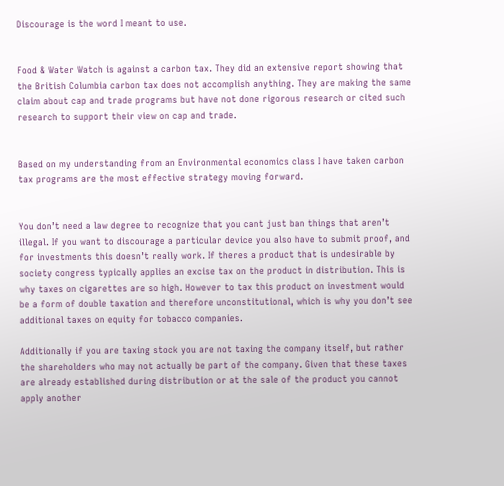Discourage is the word I meant to use.


Food & Water Watch is against a carbon tax. They did an extensive report showing that the British Columbia carbon tax does not accomplish anything. They are making the same claim about cap and trade programs but have not done rigorous research or cited such research to support their view on cap and trade.


Based on my understanding from an Environmental economics class I have taken carbon tax programs are the most effective strategy moving forward.


You don’t need a law degree to recognize that you cant just ban things that aren’t illegal. If you want to discourage a particular device you also have to submit proof, and for investments this doesn’t really work. If theres a product that is undesirable by society congress typically applies an excise tax on the product in distribution. This is why taxes on cigarettes are so high. However to tax this product on investment would be a form of double taxation and therefore unconstitutional, which is why you don’t see additional taxes on equity for tobacco companies.

Additionally if you are taxing stock you are not taxing the company itself, but rather the shareholders who may not actually be part of the company. Given that these taxes are already established during distribution or at the sale of the product you cannot apply another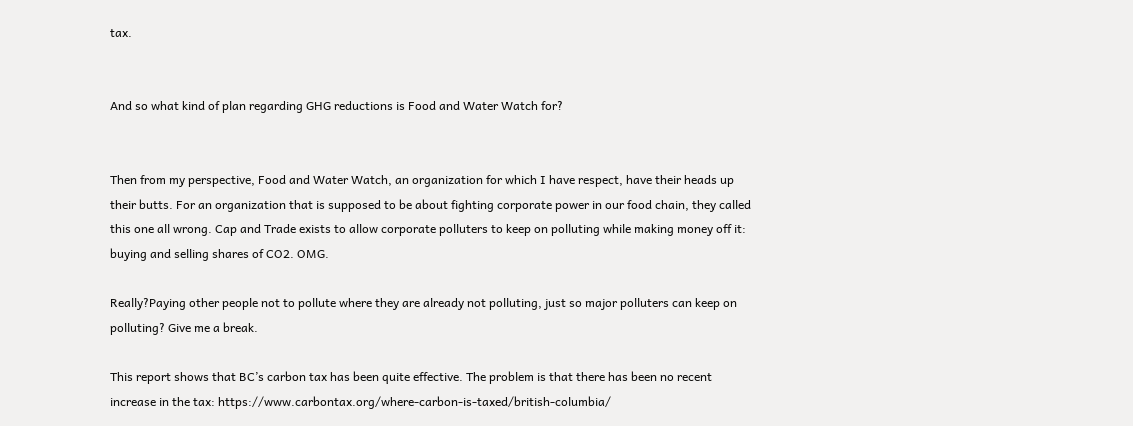tax.


And so what kind of plan regarding GHG reductions is Food and Water Watch for?


Then from my perspective, Food and Water Watch, an organization for which I have respect, have their heads up their butts. For an organization that is supposed to be about fighting corporate power in our food chain, they called this one all wrong. Cap and Trade exists to allow corporate polluters to keep on polluting while making money off it: buying and selling shares of CO2. OMG.

Really?Paying other people not to pollute where they are already not polluting, just so major polluters can keep on polluting? Give me a break.

This report shows that BC’s carbon tax has been quite effective. The problem is that there has been no recent increase in the tax: https://www.carbontax.org/where-carbon-is-taxed/british-columbia/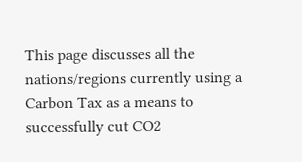This page discusses all the nations/regions currently using a Carbon Tax as a means to successfully cut CO2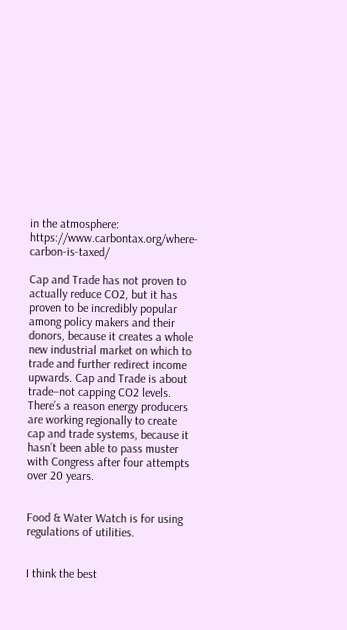in the atmosphere: https://www.carbontax.org/where-carbon-is-taxed/

Cap and Trade has not proven to actually reduce CO2, but it has proven to be incredibly popular among policy makers and their donors, because it creates a whole new industrial market on which to trade and further redirect income upwards. Cap and Trade is about trade–not capping CO2 levels. There’s a reason energy producers are working regionally to create cap and trade systems, because it hasn’t been able to pass muster with Congress after four attempts over 20 years.


Food & Water Watch is for using regulations of utilities.


I think the best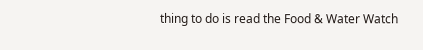thing to do is read the Food & Water Watch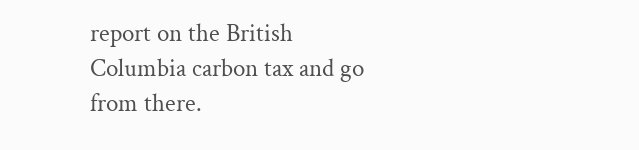report on the British Columbia carbon tax and go from there.